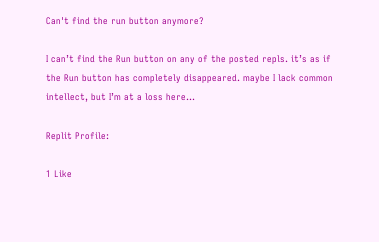Can't find the run button anymore?

I can’t find the Run button on any of the posted repls. it’s as if the Run button has completely disappeared. maybe I lack common intellect, but I’m at a loss here…

Replit Profile:

1 Like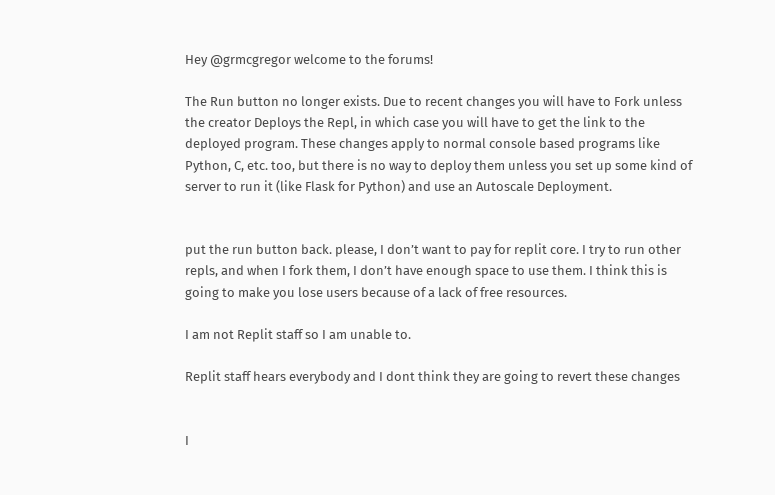Hey @grmcgregor welcome to the forums!

The Run button no longer exists. Due to recent changes you will have to Fork unless the creator Deploys the Repl, in which case you will have to get the link to the deployed program. These changes apply to normal console based programs like Python, C, etc. too, but there is no way to deploy them unless you set up some kind of server to run it (like Flask for Python) and use an Autoscale Deployment.


put the run button back. please, I don’t want to pay for replit core. I try to run other repls, and when I fork them, I don’t have enough space to use them. I think this is going to make you lose users because of a lack of free resources.

I am not Replit staff so I am unable to.

Replit staff hears everybody and I dont think they are going to revert these changes


I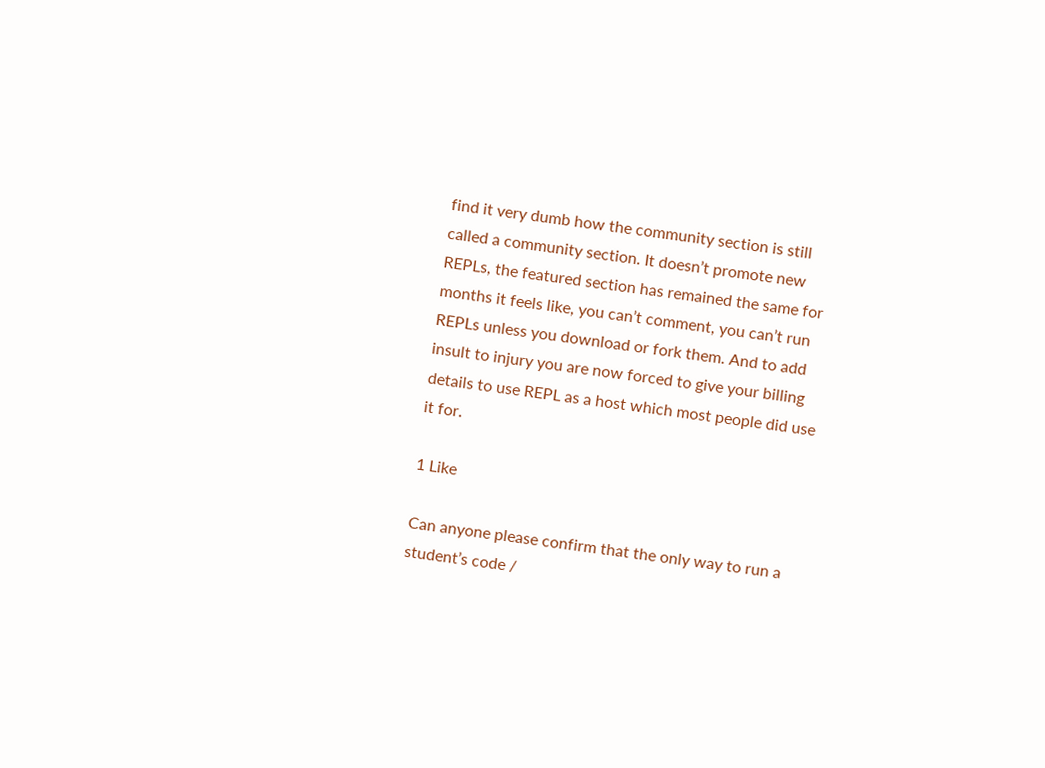find it very dumb how the community section is still called a community section. It doesn’t promote new REPLs, the featured section has remained the same for months it feels like, you can’t comment, you can’t run REPLs unless you download or fork them. And to add insult to injury you are now forced to give your billing details to use REPL as a host which most people did use it for.

1 Like

Can anyone please confirm that the only way to run a student’s code /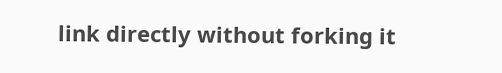link directly without forking it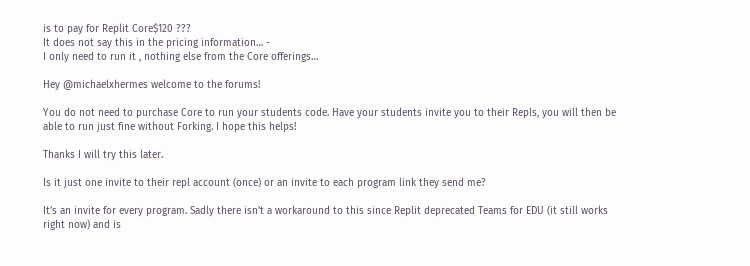is to pay for Replit Core$120 ???
It does not say this in the pricing information… -
I only need to run it , nothing else from the Core offerings…

Hey @michaelxhermes welcome to the forums!

You do not need to purchase Core to run your students code. Have your students invite you to their Repls, you will then be able to run just fine without Forking. I hope this helps!

Thanks I will try this later.

Is it just one invite to their repl account (once) or an invite to each program link they send me?

It’s an invite for every program. Sadly there isn’t a workaround to this since Replit deprecated Teams for EDU (it still works right now) and is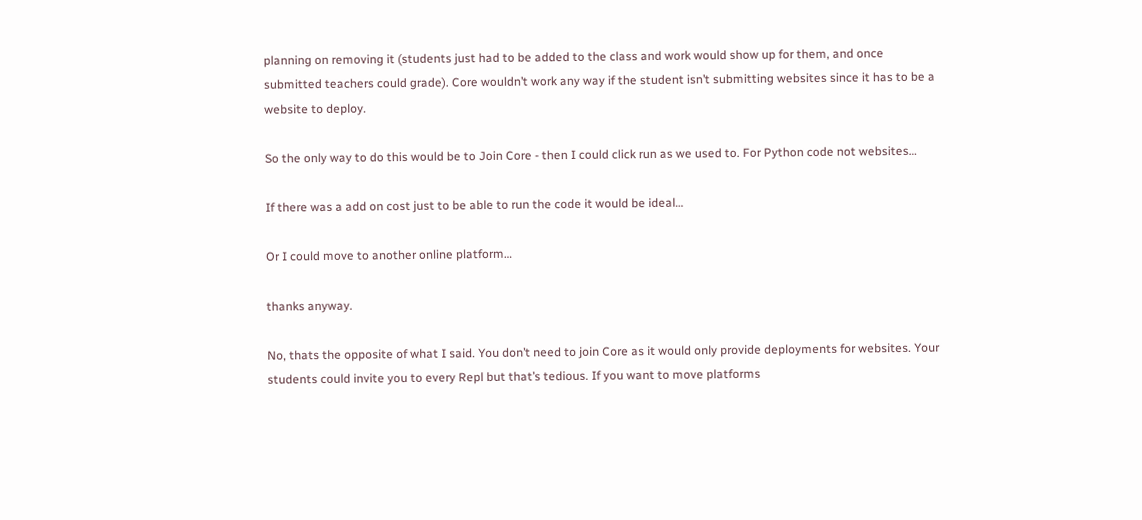planning on removing it (students just had to be added to the class and work would show up for them, and once submitted teachers could grade). Core wouldn’t work any way if the student isn’t submitting websites since it has to be a website to deploy.

So the only way to do this would be to Join Core - then I could click run as we used to. For Python code not websites…

If there was a add on cost just to be able to run the code it would be ideal…

Or I could move to another online platform…

thanks anyway.

No, thats the opposite of what I said. You don’t need to join Core as it would only provide deployments for websites. Your students could invite you to every Repl but that’s tedious. If you want to move platforms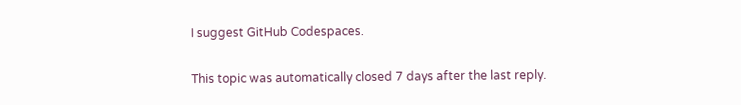I suggest GitHub Codespaces.

This topic was automatically closed 7 days after the last reply.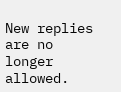New replies are no longer allowed.